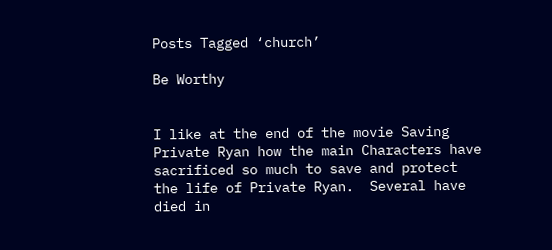Posts Tagged ‘church’

Be Worthy


I like at the end of the movie Saving Private Ryan how the main Characters have sacrificed so much to save and protect the life of Private Ryan.  Several have died in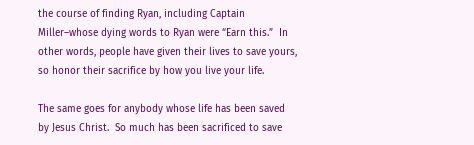the course of finding Ryan, including Captain Miller–whose dying words to Ryan were “Earn this.”  In other words, people have given their lives to save yours, so honor their sacrifice by how you live your life.

The same goes for anybody whose life has been saved by Jesus Christ.  So much has been sacrificed to save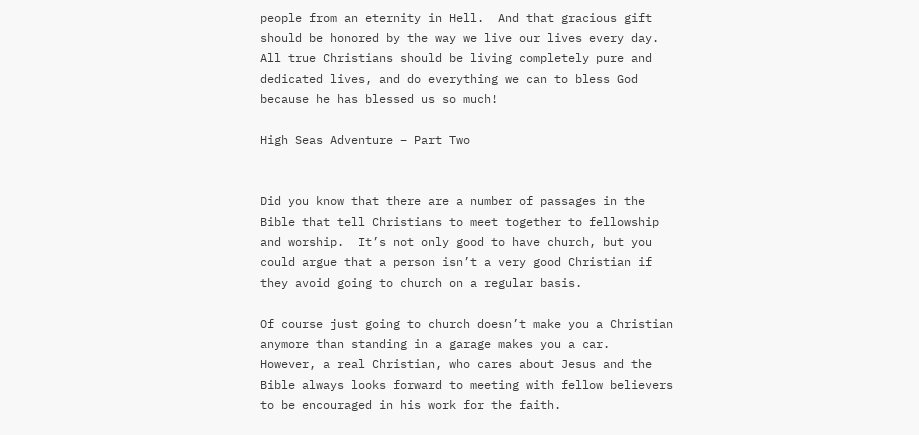people from an eternity in Hell.  And that gracious gift should be honored by the way we live our lives every day.  All true Christians should be living completely pure and dedicated lives, and do everything we can to bless God because he has blessed us so much!

High Seas Adventure – Part Two


Did you know that there are a number of passages in the Bible that tell Christians to meet together to fellowship and worship.  It’s not only good to have church, but you could argue that a person isn’t a very good Christian if they avoid going to church on a regular basis.

Of course just going to church doesn’t make you a Christian anymore than standing in a garage makes you a car.  However, a real Christian, who cares about Jesus and the Bible always looks forward to meeting with fellow believers to be encouraged in his work for the faith.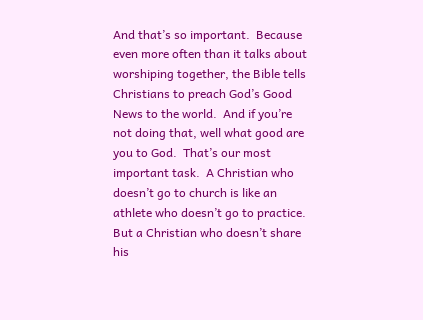And that’s so important.  Because even more often than it talks about worshiping together, the Bible tells Christians to preach God’s Good News to the world.  And if you’re not doing that, well what good are you to God.  That’s our most important task.  A Christian who doesn’t go to church is like an athlete who doesn’t go to practice.  But a Christian who doesn’t share his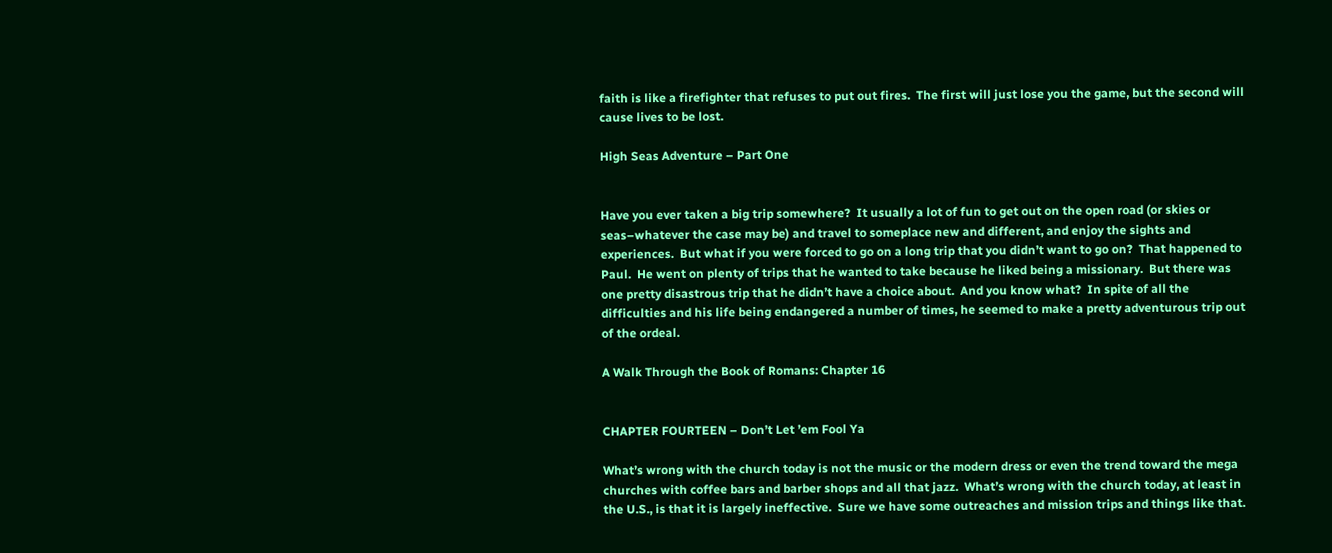faith is like a firefighter that refuses to put out fires.  The first will just lose you the game, but the second will cause lives to be lost.

High Seas Adventure – Part One


Have you ever taken a big trip somewhere?  It usually a lot of fun to get out on the open road (or skies or seas–whatever the case may be) and travel to someplace new and different, and enjoy the sights and experiences.  But what if you were forced to go on a long trip that you didn’t want to go on?  That happened to Paul.  He went on plenty of trips that he wanted to take because he liked being a missionary.  But there was one pretty disastrous trip that he didn’t have a choice about.  And you know what?  In spite of all the difficulties and his life being endangered a number of times, he seemed to make a pretty adventurous trip out of the ordeal.

A Walk Through the Book of Romans: Chapter 16


CHAPTER FOURTEEN – Don’t Let ’em Fool Ya

What’s wrong with the church today is not the music or the modern dress or even the trend toward the mega churches with coffee bars and barber shops and all that jazz.  What’s wrong with the church today, at least in the U.S., is that it is largely ineffective.  Sure we have some outreaches and mission trips and things like that.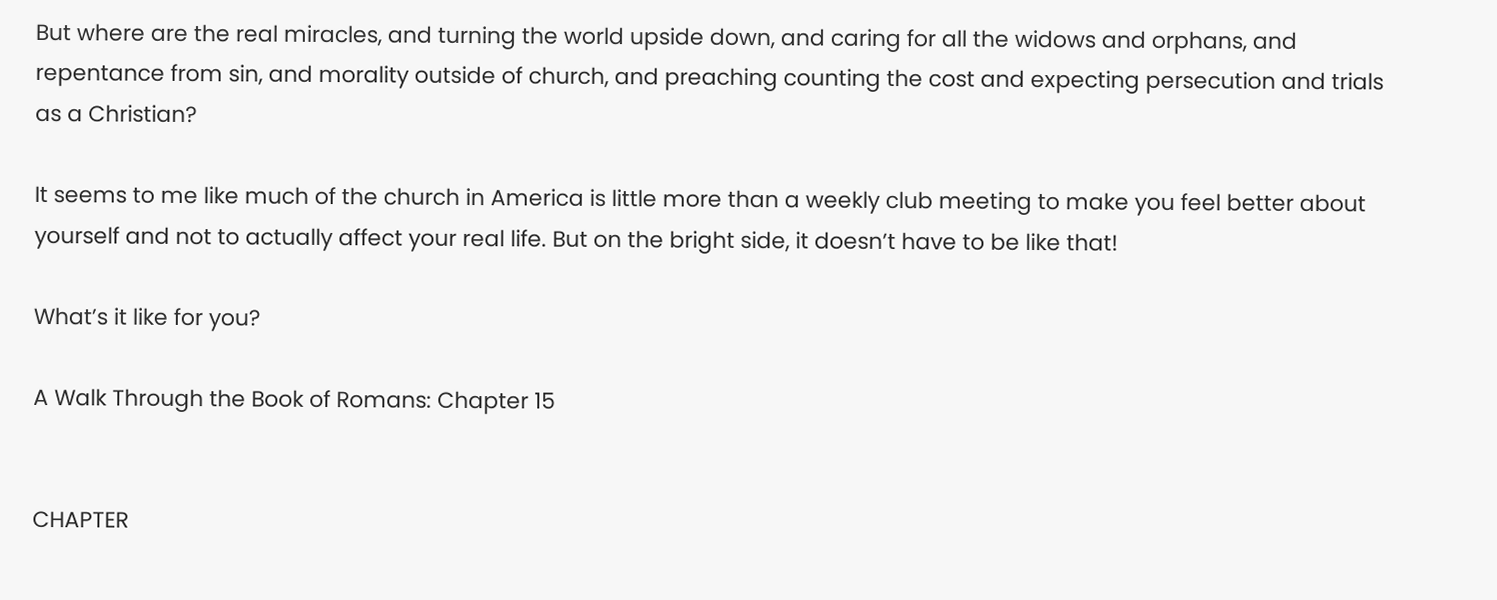But where are the real miracles, and turning the world upside down, and caring for all the widows and orphans, and repentance from sin, and morality outside of church, and preaching counting the cost and expecting persecution and trials as a Christian?

It seems to me like much of the church in America is little more than a weekly club meeting to make you feel better about yourself and not to actually affect your real life. But on the bright side, it doesn’t have to be like that!

What’s it like for you?

A Walk Through the Book of Romans: Chapter 15


CHAPTER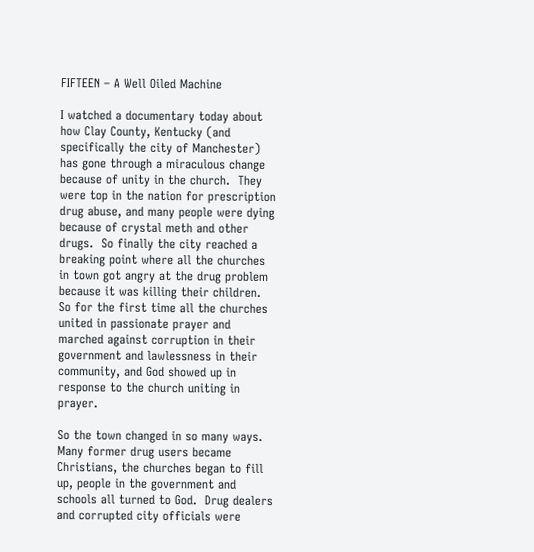FIFTEEN – A Well Oiled Machine

I watched a documentary today about how Clay County, Kentucky (and specifically the city of Manchester) has gone through a miraculous change because of unity in the church.  They were top in the nation for prescription drug abuse, and many people were dying because of crystal meth and other drugs.  So finally the city reached a breaking point where all the churches in town got angry at the drug problem because it was killing their children.  So for the first time all the churches united in passionate prayer and marched against corruption in their government and lawlessness in their community, and God showed up in response to the church uniting in prayer.

So the town changed in so many ways.  Many former drug users became Christians, the churches began to fill up, people in the government and schools all turned to God.  Drug dealers and corrupted city officials were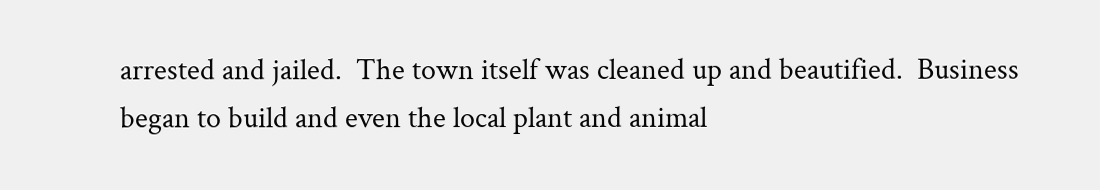arrested and jailed.  The town itself was cleaned up and beautified.  Business began to build and even the local plant and animal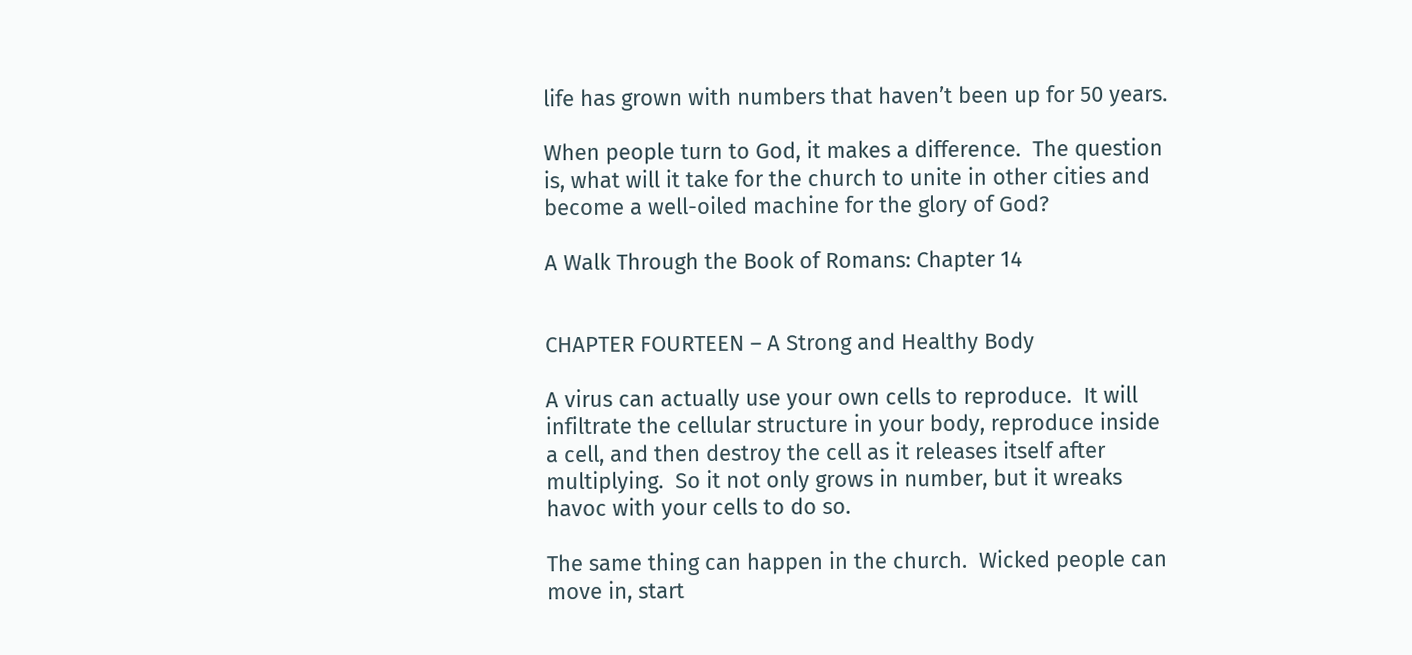life has grown with numbers that haven’t been up for 50 years.

When people turn to God, it makes a difference.  The question is, what will it take for the church to unite in other cities and become a well-oiled machine for the glory of God?

A Walk Through the Book of Romans: Chapter 14


CHAPTER FOURTEEN – A Strong and Healthy Body

A virus can actually use your own cells to reproduce.  It will infiltrate the cellular structure in your body, reproduce inside a cell, and then destroy the cell as it releases itself after multiplying.  So it not only grows in number, but it wreaks havoc with your cells to do so.

The same thing can happen in the church.  Wicked people can move in, start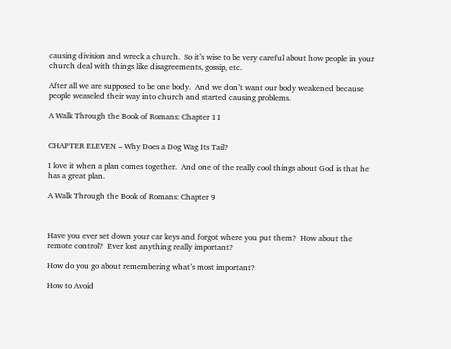causing division and wreck a church.  So it’s wise to be very careful about how people in your church deal with things like disagreements, gossip, etc.

After all we are supposed to be one body.  And we don’t want our body weakened because people weaseled their way into church and started causing problems.

A Walk Through the Book of Romans: Chapter 11


CHAPTER ELEVEN – Why Does a Dog Wag Its Tail?

I love it when a plan comes together.  And one of the really cool things about God is that he has a great plan.

A Walk Through the Book of Romans: Chapter 9



Have you ever set down your car keys and forgot where you put them?  How about the remote control?  Ever lost anything really important?

How do you go about remembering what’s most important?

How to Avoid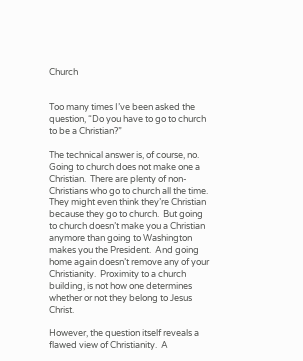Church


Too many times I’ve been asked the question, “Do you have to go to church to be a Christian?”

The technical answer is, of course, no.  Going to church does not make one a Christian.  There are plenty of non-Christians who go to church all the time.  They might even think they’re Christian because they go to church.  But going to church doesn’t make you a Christian anymore than going to Washington makes you the President.  And going home again doesn’t remove any of your Christianity.  Proximity to a church building, is not how one determines whether or not they belong to Jesus Christ.

However, the question itself reveals a flawed view of Christianity.  A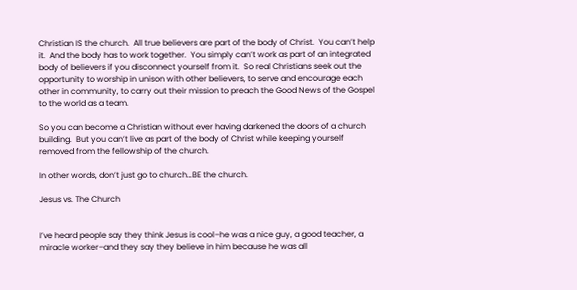Christian IS the church.  All true believers are part of the body of Christ.  You can’t help it.  And the body has to work together.  You simply can’t work as part of an integrated body of believers if you disconnect yourself from it.  So real Christians seek out the opportunity to worship in unison with other believers, to serve and encourage each other in community, to carry out their mission to preach the Good News of the Gospel to the world as a team.

So you can become a Christian without ever having darkened the doors of a church building.  But you can’t live as part of the body of Christ while keeping yourself removed from the fellowship of the church.

In other words, don’t just go to church…BE the church.

Jesus vs. The Church


I’ve heard people say they think Jesus is cool–he was a nice guy, a good teacher, a miracle worker–and they say they believe in him because he was all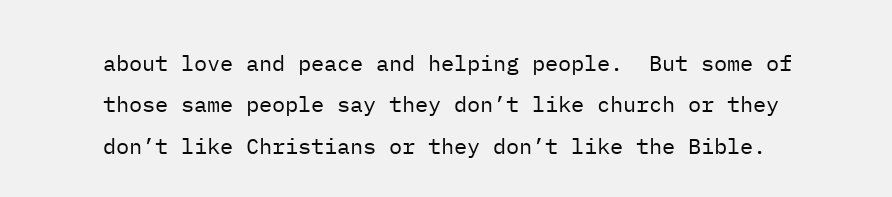about love and peace and helping people.  But some of those same people say they don’t like church or they don’t like Christians or they don’t like the Bible.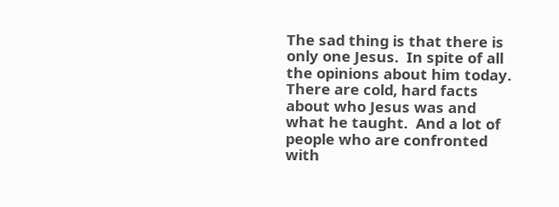The sad thing is that there is only one Jesus.  In spite of all the opinions about him today.  There are cold, hard facts about who Jesus was and what he taught.  And a lot of people who are confronted with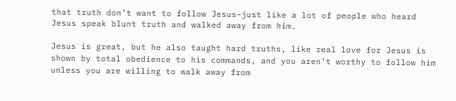that truth don’t want to follow Jesus–just like a lot of people who heard Jesus speak blunt truth and walked away from him.

Jesus is great, but he also taught hard truths, like real love for Jesus is shown by total obedience to his commands, and you aren’t worthy to follow him unless you are willing to walk away from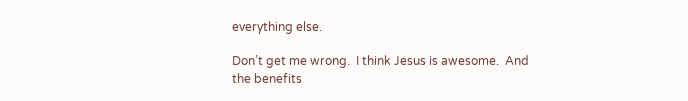everything else.

Don’t get me wrong.  I think Jesus is awesome.  And the benefits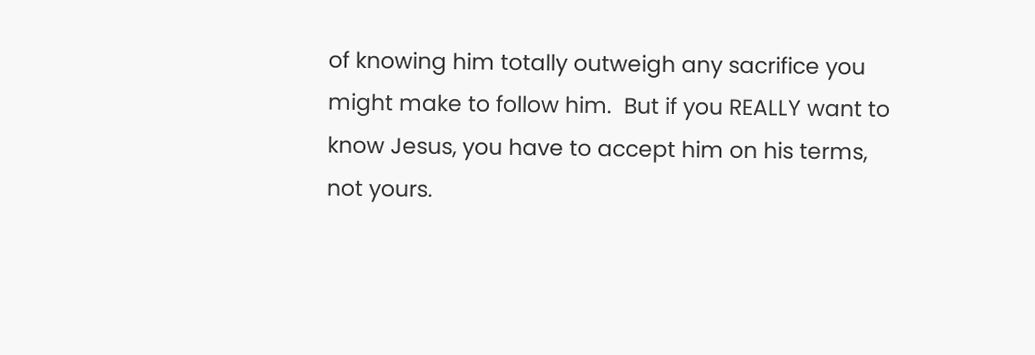of knowing him totally outweigh any sacrifice you might make to follow him.  But if you REALLY want to know Jesus, you have to accept him on his terms, not yours.